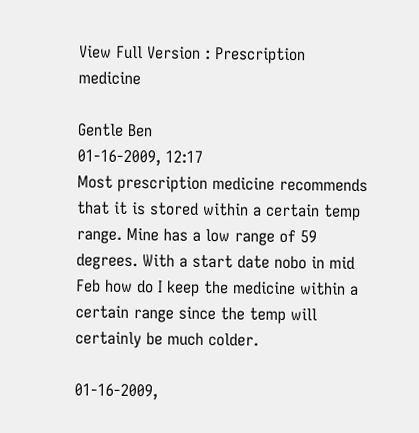View Full Version : Prescription medicine

Gentle Ben
01-16-2009, 12:17
Most prescription medicine recommends that it is stored within a certain temp range. Mine has a low range of 59 degrees. With a start date nobo in mid Feb how do I keep the medicine within a certain range since the temp will certainly be much colder.

01-16-2009,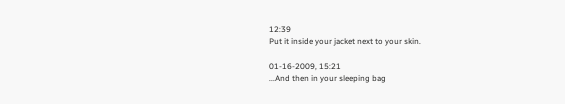12:39
Put it inside your jacket next to your skin.

01-16-2009, 15:21
...And then in your sleeping bag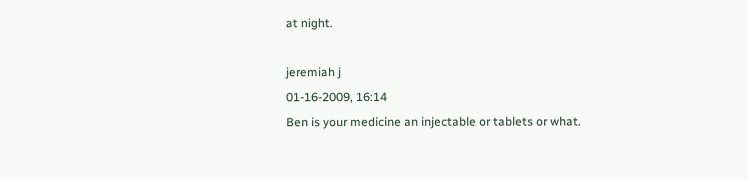at night.

jeremiah j
01-16-2009, 16:14
Ben is your medicine an injectable or tablets or what.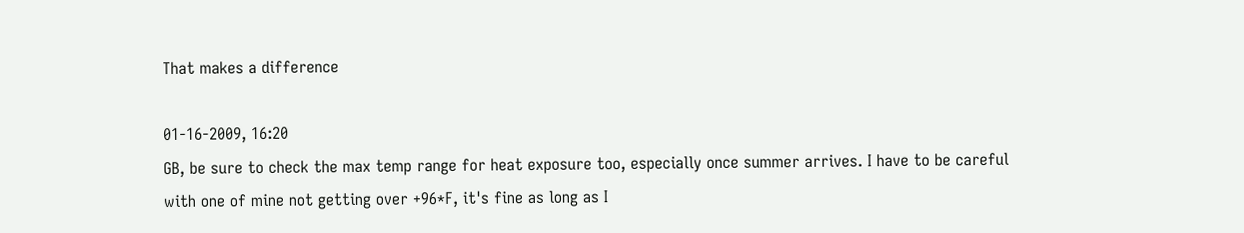That makes a difference

01-16-2009, 16:20
GB, be sure to check the max temp range for heat exposure too, especially once summer arrives. I have to be careful with one of mine not getting over +96*F, it's fine as long as I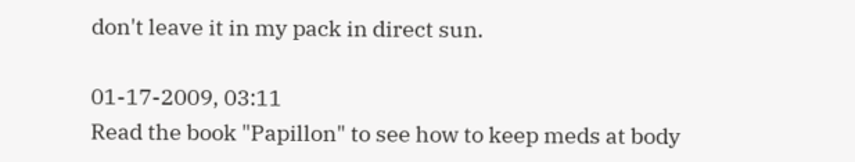don't leave it in my pack in direct sun.

01-17-2009, 03:11
Read the book "Papillon" to see how to keep meds at body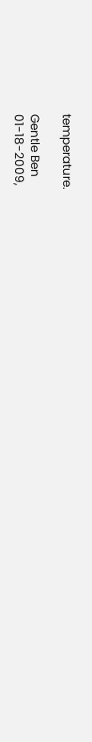temperature.

Gentle Ben
01-18-2009,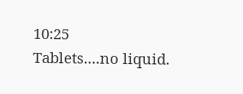10:25
Tablets....no liquid.